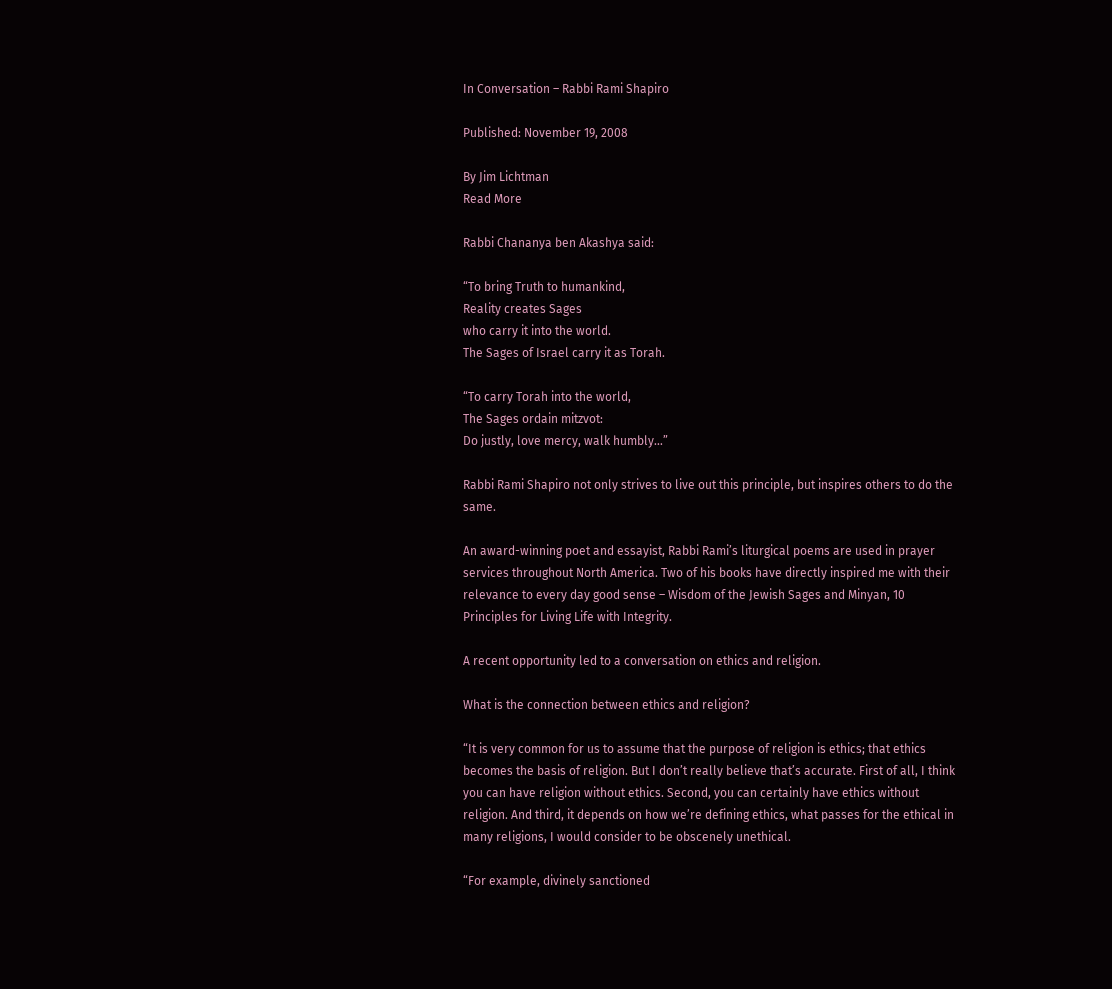In Conversation – Rabbi Rami Shapiro

Published: November 19, 2008

By Jim Lichtman
Read More

Rabbi Chananya ben Akashya said:

“To bring Truth to humankind,
Reality creates Sages
who carry it into the world.
The Sages of Israel carry it as Torah.

“To carry Torah into the world,
The Sages ordain mitzvot:
Do justly, love mercy, walk humbly…”

Rabbi Rami Shapiro not only strives to live out this principle, but inspires others to do the same.

An award-winning poet and essayist, Rabbi Rami’s liturgical poems are used in prayer services throughout North America. Two of his books have directly inspired me with their relevance to every day good sense – Wisdom of the Jewish Sages and Minyan, 10 Principles for Living Life with Integrity.

A recent opportunity led to a conversation on ethics and religion.

What is the connection between ethics and religion?

“It is very common for us to assume that the purpose of religion is ethics; that ethics becomes the basis of religion. But I don’t really believe that’s accurate. First of all, I think you can have religion without ethics. Second, you can certainly have ethics without religion. And third, it depends on how we’re defining ethics, what passes for the ethical in many religions, I would consider to be obscenely unethical.

“For example, divinely sanctioned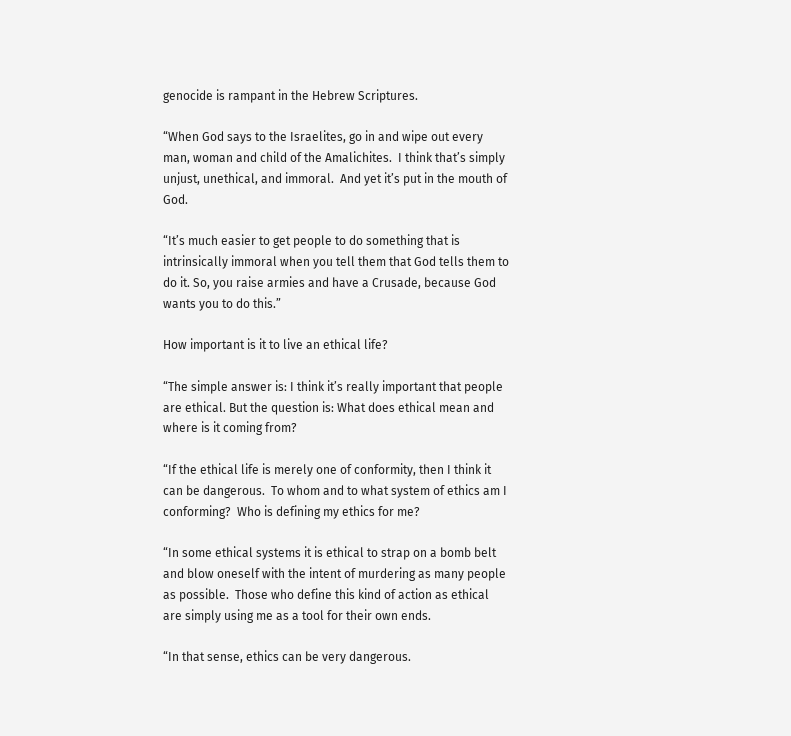genocide is rampant in the Hebrew Scriptures.

“When God says to the Israelites, go in and wipe out every man, woman and child of the Amalichites.  I think that’s simply unjust, unethical, and immoral.  And yet it’s put in the mouth of God.

“It’s much easier to get people to do something that is intrinsically immoral when you tell them that God tells them to do it. So, you raise armies and have a Crusade, because God wants you to do this.”

How important is it to live an ethical life?

“The simple answer is: I think it’s really important that people are ethical. But the question is: What does ethical mean and where is it coming from?

“If the ethical life is merely one of conformity, then I think it can be dangerous.  To whom and to what system of ethics am I conforming?  Who is defining my ethics for me?

“In some ethical systems it is ethical to strap on a bomb belt and blow oneself with the intent of murdering as many people as possible.  Those who define this kind of action as ethical are simply using me as a tool for their own ends.

“In that sense, ethics can be very dangerous.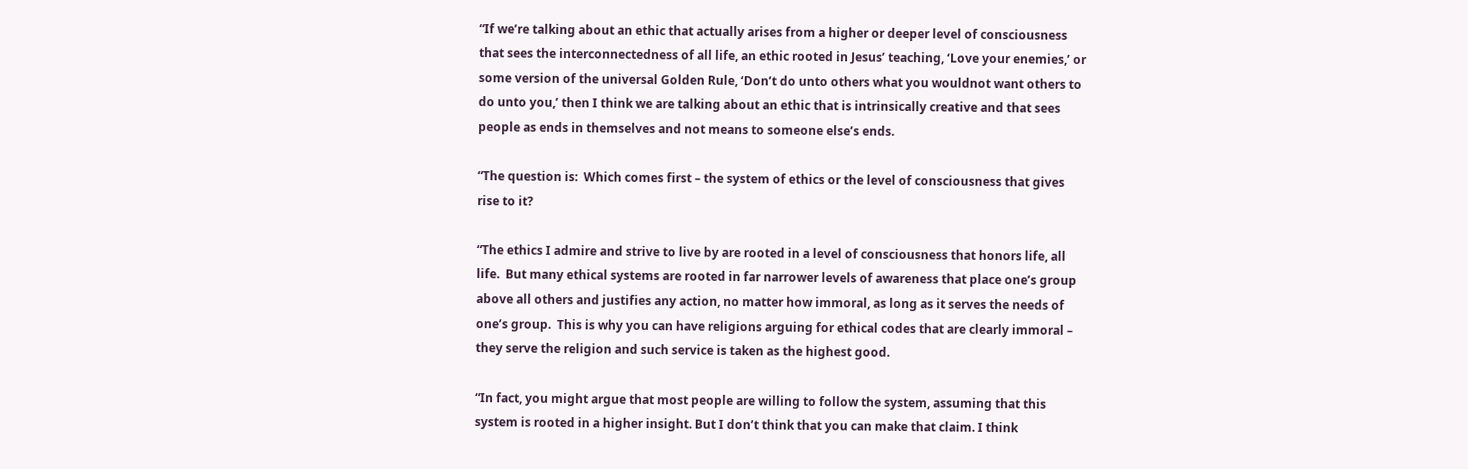“If we’re talking about an ethic that actually arises from a higher or deeper level of consciousness that sees the interconnectedness of all life, an ethic rooted in Jesus’ teaching, ‘Love your enemies,’ or some version of the universal Golden Rule, ‘Don’t do unto others what you wouldnot want others to do unto you,’ then I think we are talking about an ethic that is intrinsically creative and that sees people as ends in themselves and not means to someone else’s ends.

“The question is:  Which comes first – the system of ethics or the level of consciousness that gives rise to it?

“The ethics I admire and strive to live by are rooted in a level of consciousness that honors life, all life.  But many ethical systems are rooted in far narrower levels of awareness that place one’s group above all others and justifies any action, no matter how immoral, as long as it serves the needs of one’s group.  This is why you can have religions arguing for ethical codes that are clearly immoral – they serve the religion and such service is taken as the highest good.

“In fact, you might argue that most people are willing to follow the system, assuming that this system is rooted in a higher insight. But I don’t think that you can make that claim. I think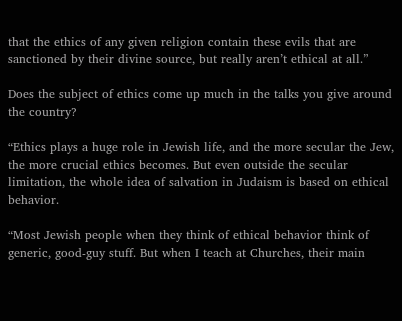that the ethics of any given religion contain these evils that are sanctioned by their divine source, but really aren’t ethical at all.”

Does the subject of ethics come up much in the talks you give around the country?

“Ethics plays a huge role in Jewish life, and the more secular the Jew, the more crucial ethics becomes. But even outside the secular limitation, the whole idea of salvation in Judaism is based on ethical behavior.

“Most Jewish people when they think of ethical behavior think of generic, good-guy stuff. But when I teach at Churches, their main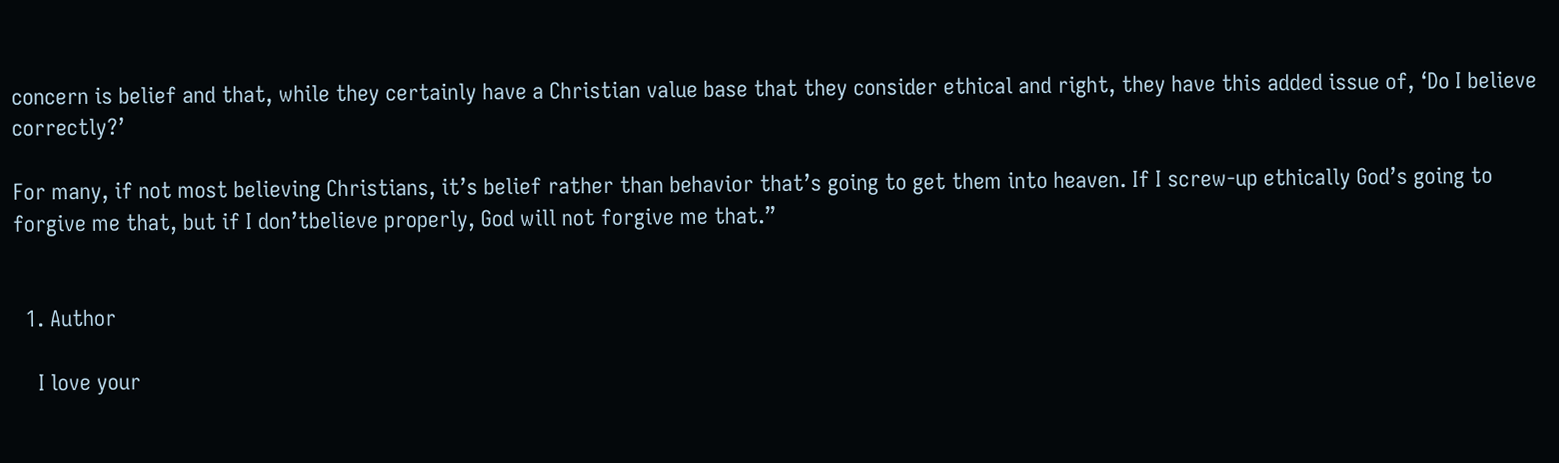concern is belief and that, while they certainly have a Christian value base that they consider ethical and right, they have this added issue of, ‘Do I believe correctly?’

For many, if not most believing Christians, it’s belief rather than behavior that’s going to get them into heaven. If I screw-up ethically God’s going to forgive me that, but if I don’tbelieve properly, God will not forgive me that.”


  1. Author

    I love your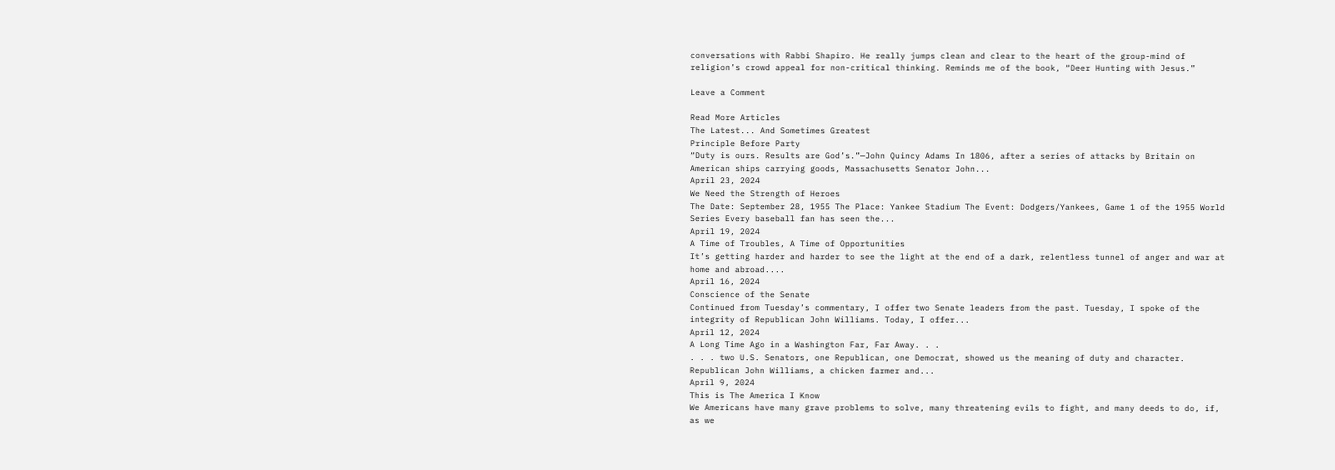conversations with Rabbi Shapiro. He really jumps clean and clear to the heart of the group-mind of religion’s crowd appeal for non-critical thinking. Reminds me of the book, “Deer Hunting with Jesus.”

Leave a Comment

Read More Articles
The Latest... And Sometimes Greatest
Principle Before Party
“Duty is ours. Results are God’s.”—John Quincy Adams In 1806, after a series of attacks by Britain on American ships carrying goods, Massachusetts Senator John...
April 23, 2024
We Need the Strength of Heroes
The Date: September 28, 1955 The Place: Yankee Stadium The Event: Dodgers/Yankees, Game 1 of the 1955 World Series Every baseball fan has seen the...
April 19, 2024
A Time of Troubles, A Time of Opportunities
It’s getting harder and harder to see the light at the end of a dark, relentless tunnel of anger and war at home and abroad....
April 16, 2024
Conscience of the Senate
Continued from Tuesday’s commentary, I offer two Senate leaders from the past. Tuesday, I spoke of the integrity of Republican John Williams. Today, I offer...
April 12, 2024
A Long Time Ago in a Washington Far, Far Away. . .
. . . two U.S. Senators, one Republican, one Democrat, showed us the meaning of duty and character. Republican John Williams, a chicken farmer and...
April 9, 2024
This is The America I Know
We Americans have many grave problems to solve, many threatening evils to fight, and many deeds to do, if, as we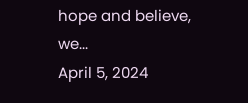hope and believe, we...
April 5, 2024